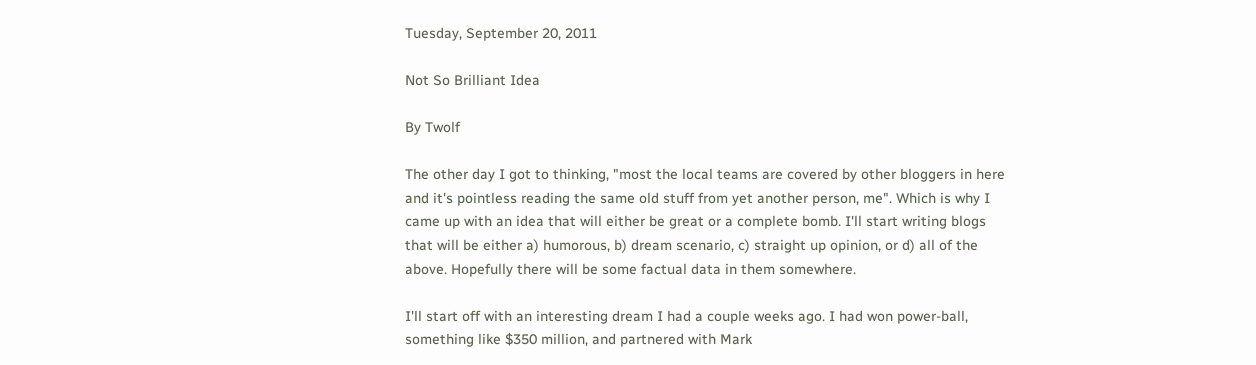Tuesday, September 20, 2011

Not So Brilliant Idea

By Twolf

The other day I got to thinking, "most the local teams are covered by other bloggers in here and it's pointless reading the same old stuff from yet another person, me". Which is why I came up with an idea that will either be great or a complete bomb. I'll start writing blogs that will be either a) humorous, b) dream scenario, c) straight up opinion, or d) all of the above. Hopefully there will be some factual data in them somewhere.

I'll start off with an interesting dream I had a couple weeks ago. I had won power-ball, something like $350 million, and partnered with Mark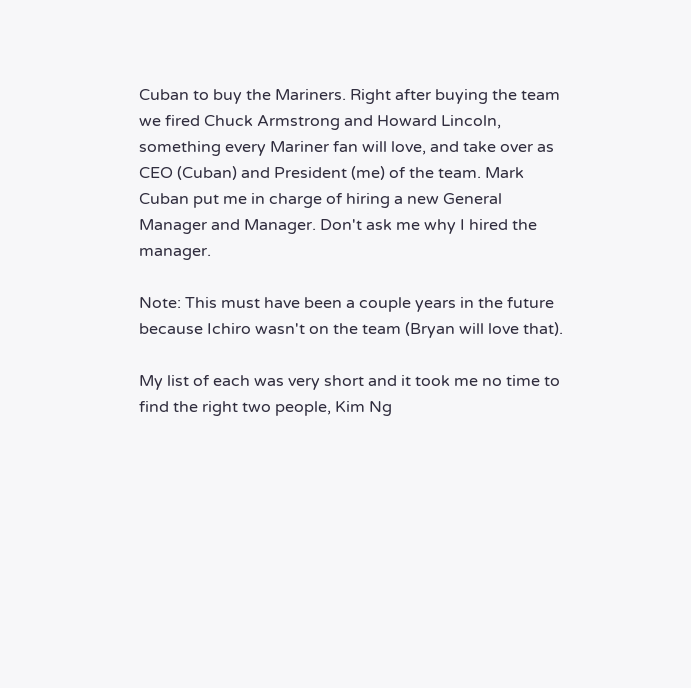Cuban to buy the Mariners. Right after buying the team we fired Chuck Armstrong and Howard Lincoln, something every Mariner fan will love, and take over as CEO (Cuban) and President (me) of the team. Mark Cuban put me in charge of hiring a new General Manager and Manager. Don't ask me why I hired the manager.

Note: This must have been a couple years in the future because Ichiro wasn't on the team (Bryan will love that).

My list of each was very short and it took me no time to find the right two people, Kim Ng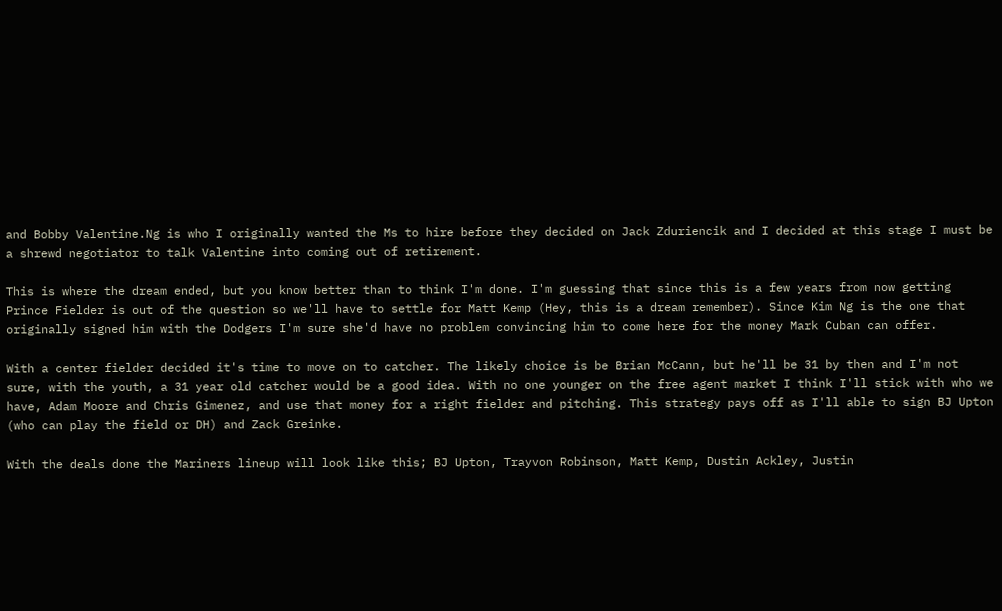and Bobby Valentine.Ng is who I originally wanted the Ms to hire before they decided on Jack Zduriencik and I decided at this stage I must be a shrewd negotiator to talk Valentine into coming out of retirement.

This is where the dream ended, but you know better than to think I'm done. I'm guessing that since this is a few years from now getting Prince Fielder is out of the question so we'll have to settle for Matt Kemp (Hey, this is a dream remember). Since Kim Ng is the one that originally signed him with the Dodgers I'm sure she'd have no problem convincing him to come here for the money Mark Cuban can offer.

With a center fielder decided it's time to move on to catcher. The likely choice is be Brian McCann, but he'll be 31 by then and I'm not sure, with the youth, a 31 year old catcher would be a good idea. With no one younger on the free agent market I think I'll stick with who we have, Adam Moore and Chris Gimenez, and use that money for a right fielder and pitching. This strategy pays off as I'll able to sign BJ Upton (who can play the field or DH) and Zack Greinke.

With the deals done the Mariners lineup will look like this; BJ Upton, Trayvon Robinson, Matt Kemp, Dustin Ackley, Justin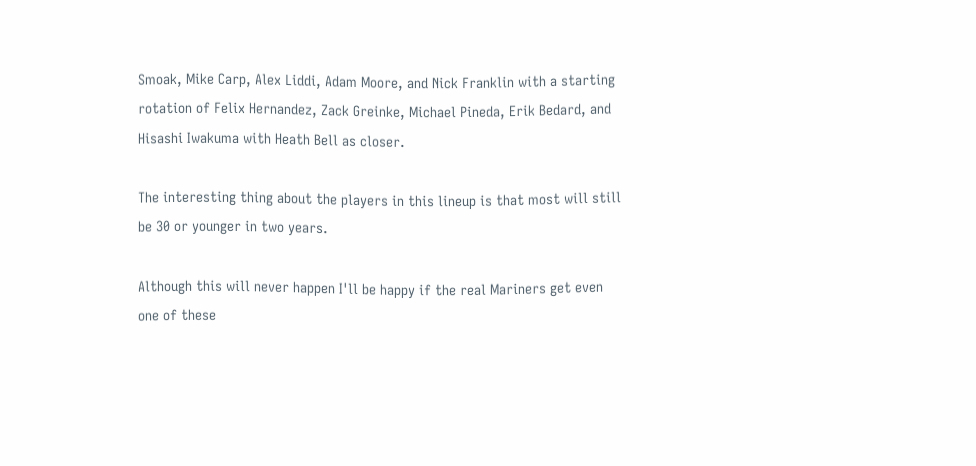Smoak, Mike Carp, Alex Liddi, Adam Moore, and Nick Franklin with a starting rotation of Felix Hernandez, Zack Greinke, Michael Pineda, Erik Bedard, and Hisashi Iwakuma with Heath Bell as closer.

The interesting thing about the players in this lineup is that most will still be 30 or younger in two years.

Although this will never happen I'll be happy if the real Mariners get even one of these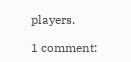players.

1 comment: